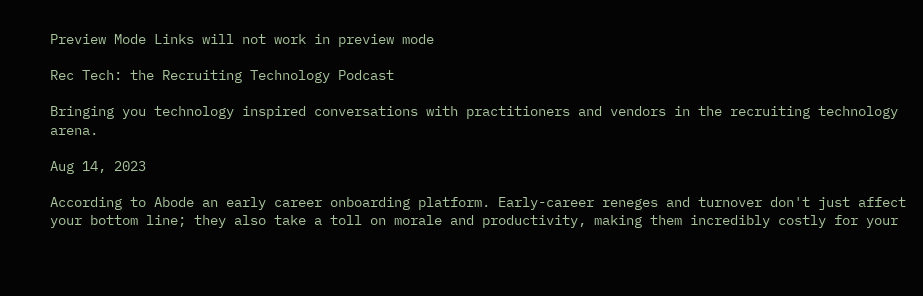Preview Mode Links will not work in preview mode

Rec Tech: the Recruiting Technology Podcast

Bringing you technology inspired conversations with practitioners and vendors in the recruiting technology arena.

Aug 14, 2023

According to Abode an early career onboarding platform. Early-career reneges and turnover don't just affect your bottom line; they also take a toll on morale and productivity, making them incredibly costly for your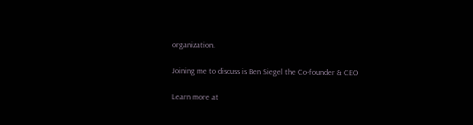organization.

Joining me to discuss is Ben Siegel the Co-founder & CEO

Learn more at